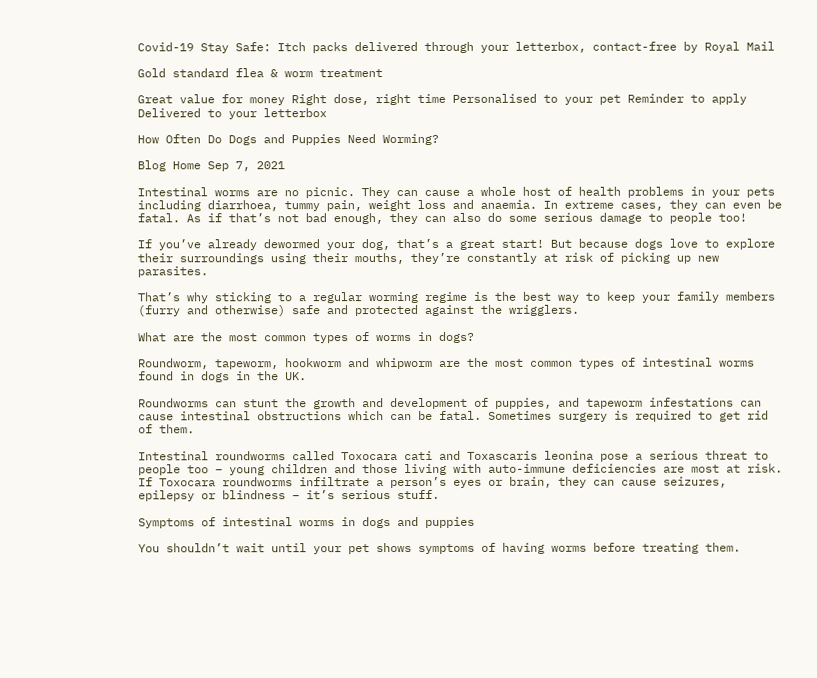Covid-19 Stay Safe: Itch packs delivered through your letterbox, contact-free by Royal Mail

Gold standard flea & worm treatment

Great value for money Right dose, right time Personalised to your pet Reminder to apply Delivered to your letterbox

How Often Do Dogs and Puppies Need Worming?

Blog Home Sep 7, 2021

Intestinal worms are no picnic. They can cause a whole host of health problems in your pets including diarrhoea, tummy pain, weight loss and anaemia. In extreme cases, they can even be fatal. As if that’s not bad enough, they can also do some serious damage to people too!

If you’ve already dewormed your dog, that’s a great start! But because dogs love to explore their surroundings using their mouths, they’re constantly at risk of picking up new parasites.

That’s why sticking to a regular worming regime is the best way to keep your family members (furry and otherwise) safe and protected against the wrigglers.

What are the most common types of worms in dogs?

Roundworm, tapeworm, hookworm and whipworm are the most common types of intestinal worms found in dogs in the UK.

Roundworms can stunt the growth and development of puppies, and tapeworm infestations can cause intestinal obstructions which can be fatal. Sometimes surgery is required to get rid of them.

Intestinal roundworms called Toxocara cati and Toxascaris leonina pose a serious threat to people too – young children and those living with auto-immune deficiencies are most at risk. If Toxocara roundworms infiltrate a person’s eyes or brain, they can cause seizures, epilepsy or blindness – it’s serious stuff.

Symptoms of intestinal worms in dogs and puppies

You shouldn’t wait until your pet shows symptoms of having worms before treating them.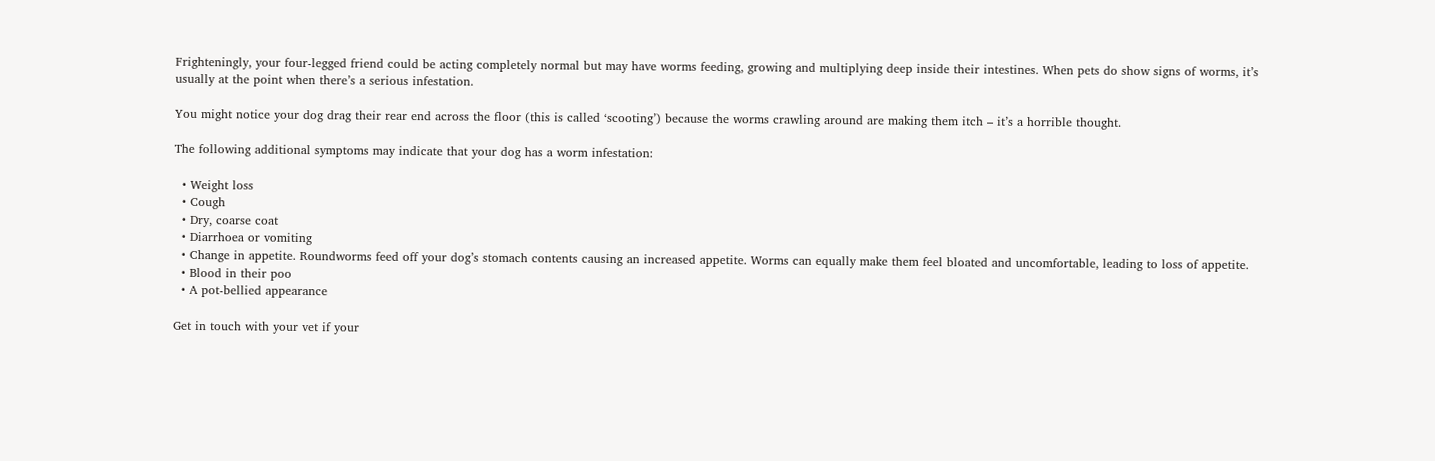Frighteningly, your four-legged friend could be acting completely normal but may have worms feeding, growing and multiplying deep inside their intestines. When pets do show signs of worms, it’s usually at the point when there’s a serious infestation.

You might notice your dog drag their rear end across the floor (this is called ‘scooting’) because the worms crawling around are making them itch – it’s a horrible thought.

The following additional symptoms may indicate that your dog has a worm infestation:

  • Weight loss
  • Cough
  • Dry, coarse coat
  • Diarrhoea or vomiting
  • Change in appetite. Roundworms feed off your dog’s stomach contents causing an increased appetite. Worms can equally make them feel bloated and uncomfortable, leading to loss of appetite.
  • Blood in their poo
  • A pot-bellied appearance

Get in touch with your vet if your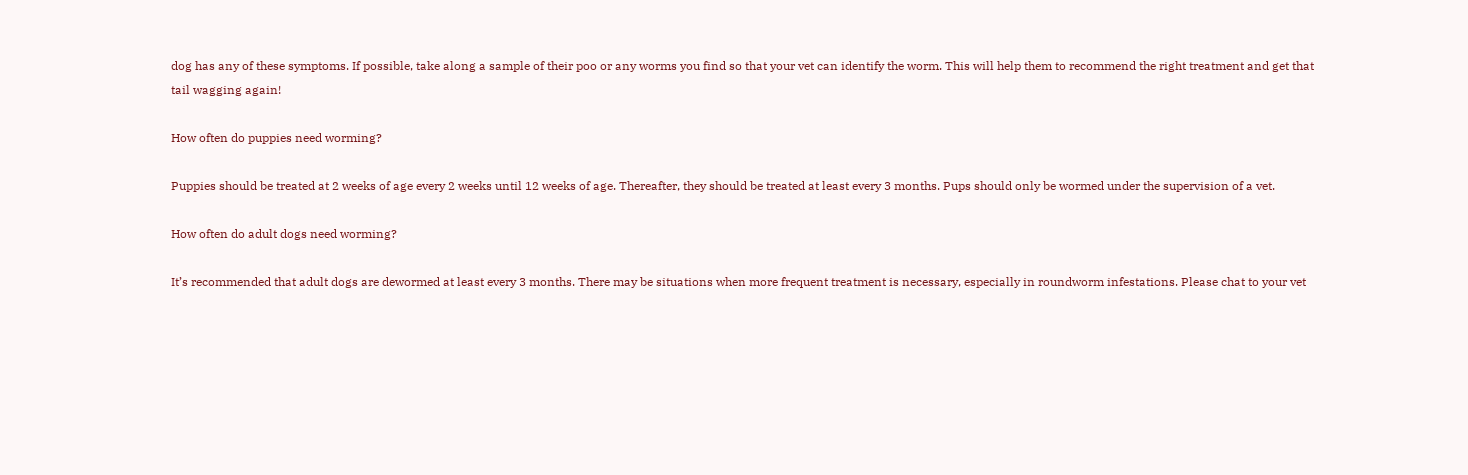dog has any of these symptoms. If possible, take along a sample of their poo or any worms you find so that your vet can identify the worm. This will help them to recommend the right treatment and get that tail wagging again!

How often do puppies need worming?

Puppies should be treated at 2 weeks of age every 2 weeks until 12 weeks of age. Thereafter, they should be treated at least every 3 months. Pups should only be wormed under the supervision of a vet.

How often do adult dogs need worming?

It’s recommended that adult dogs are dewormed at least every 3 months. There may be situations when more frequent treatment is necessary, especially in roundworm infestations. Please chat to your vet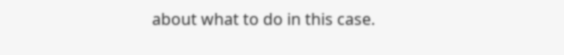about what to do in this case.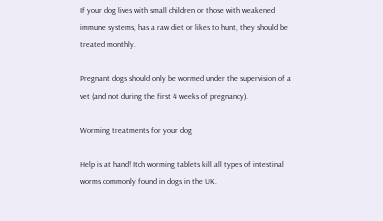If your dog lives with small children or those with weakened immune systems, has a raw diet or likes to hunt, they should be treated monthly.

Pregnant dogs should only be wormed under the supervision of a vet (and not during the first 4 weeks of pregnancy).

Worming treatments for your dog

Help is at hand! Itch worming tablets kill all types of intestinal worms commonly found in dogs in the UK.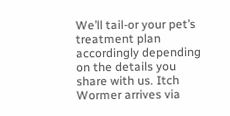We’ll tail-or your pet’s treatment plan accordingly depending on the details you share with us. Itch Wormer arrives via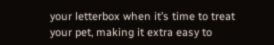your letterbox when it’s time to treat your pet, making it extra easy to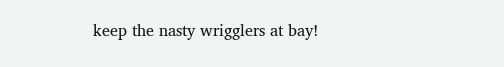keep the nasty wrigglers at bay!